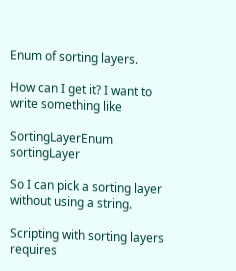Enum of sorting layers.

How can I get it? I want to write something like

SortingLayerEnum sortingLayer

So I can pick a sorting layer without using a string.

Scripting with sorting layers requires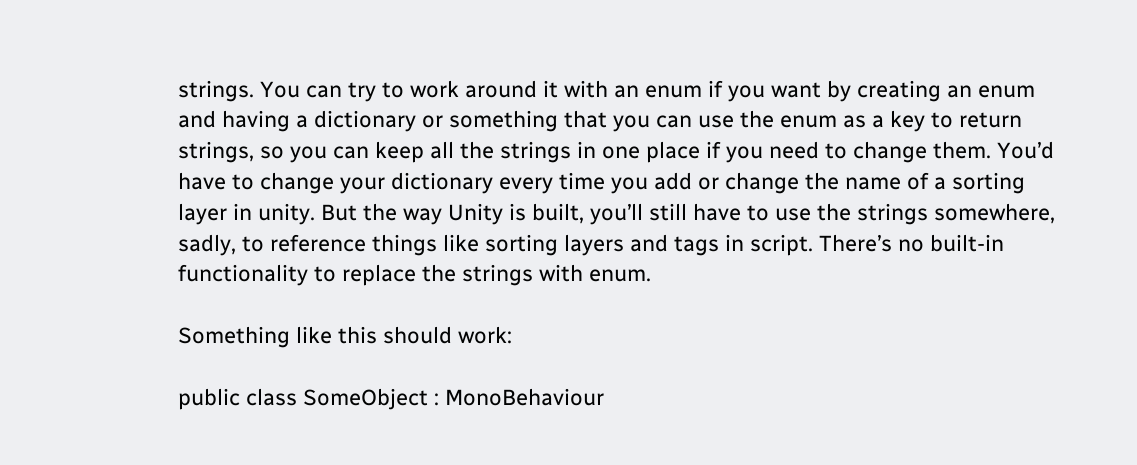strings. You can try to work around it with an enum if you want by creating an enum and having a dictionary or something that you can use the enum as a key to return strings, so you can keep all the strings in one place if you need to change them. You’d have to change your dictionary every time you add or change the name of a sorting layer in unity. But the way Unity is built, you’ll still have to use the strings somewhere, sadly, to reference things like sorting layers and tags in script. There’s no built-in functionality to replace the strings with enum.

Something like this should work:

public class SomeObject : MonoBehaviour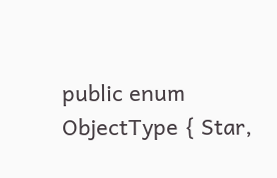public enum ObjectType { Star,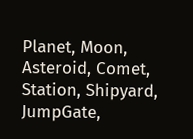Planet, Moon, Asteroid, Comet, Station, Shipyard, JumpGate,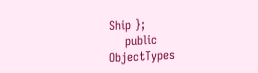Ship };
    public ObjectTypes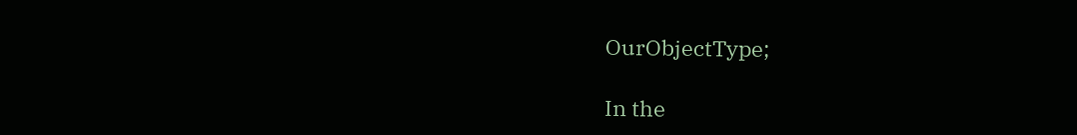OurObjectType;

In the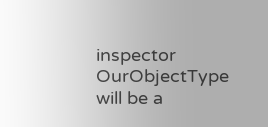inspector OurObjectType will be a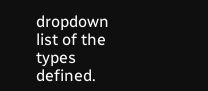dropdown list of the types defined.